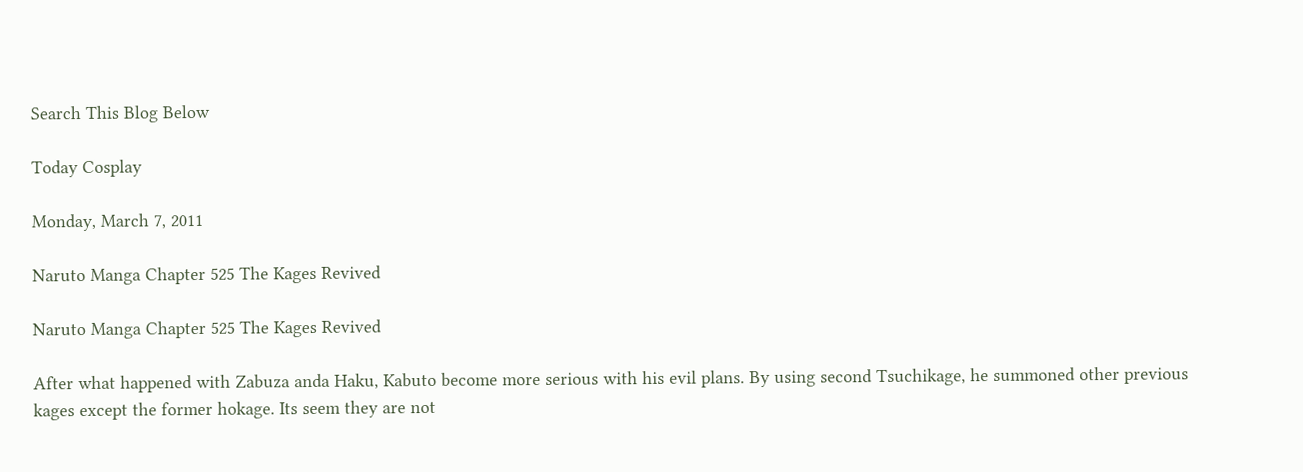Search This Blog Below

Today Cosplay

Monday, March 7, 2011

Naruto Manga Chapter 525 The Kages Revived

Naruto Manga Chapter 525 The Kages Revived

After what happened with Zabuza anda Haku, Kabuto become more serious with his evil plans. By using second Tsuchikage, he summoned other previous kages except the former hokage. Its seem they are not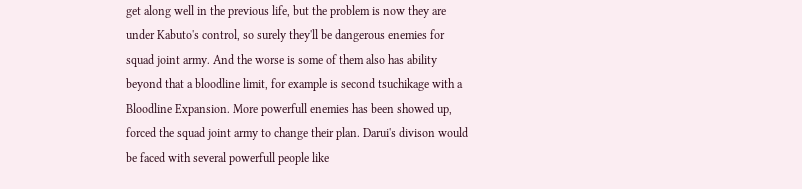get along well in the previous life, but the problem is now they are under Kabuto's control, so surely they'll be dangerous enemies for squad joint army. And the worse is some of them also has ability beyond that a bloodline limit, for example is second tsuchikage with a Bloodline Expansion. More powerfull enemies has been showed up, forced the squad joint army to change their plan. Darui's divison would be faced with several powerfull people like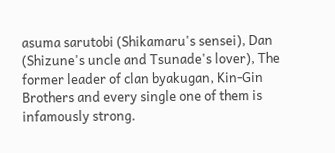asuma sarutobi (Shikamaru's sensei), Dan (Shizune's uncle and Tsunade's lover), The former leader of clan byakugan, Kin-Gin Brothers and every single one of them is infamously strong.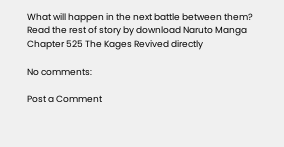What will happen in the next battle between them?
Read the rest of story by download Naruto Manga Chapter 525 The Kages Revived directly

No comments:

Post a Comment